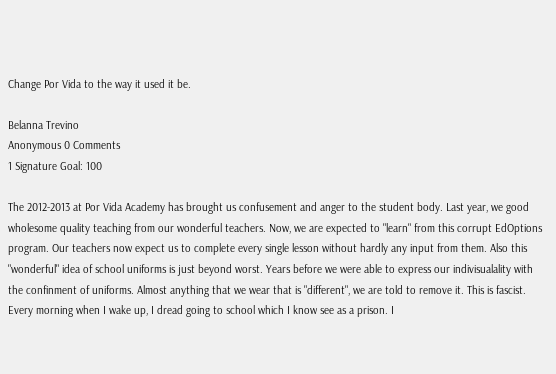Change Por Vida to the way it used it be.

Belanna Trevino
Anonymous 0 Comments
1 Signature Goal: 100

The 2012-2013 at Por Vida Academy has brought us confusement and anger to the student body. Last year, we good wholesome quality teaching from our wonderful teachers. Now, we are expected to "learn" from this corrupt EdOptions program. Our teachers now expect us to complete every single lesson without hardly any input from them. Also this "wonderful" idea of school uniforms is just beyond worst. Years before we were able to express our indivisualality with the confinment of uniforms. Almost anything that we wear that is "different", we are told to remove it. This is fascist. Every morning when I wake up, I dread going to school which I know see as a prison. I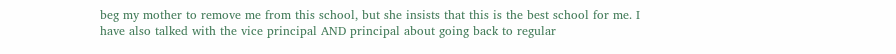beg my mother to remove me from this school, but she insists that this is the best school for me. I have also talked with the vice principal AND principal about going back to regular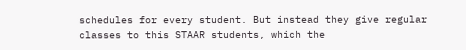schedules for every student. But instead they give regular classes to this STAAR students, which the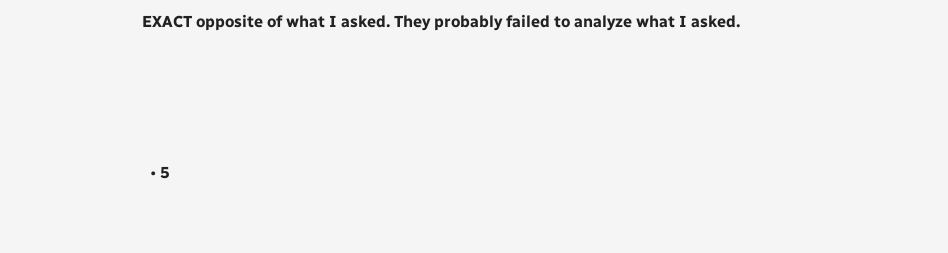EXACT opposite of what I asked. They probably failed to analyze what I asked.




  • 5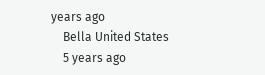years ago
    Bella United States
    5 years ago